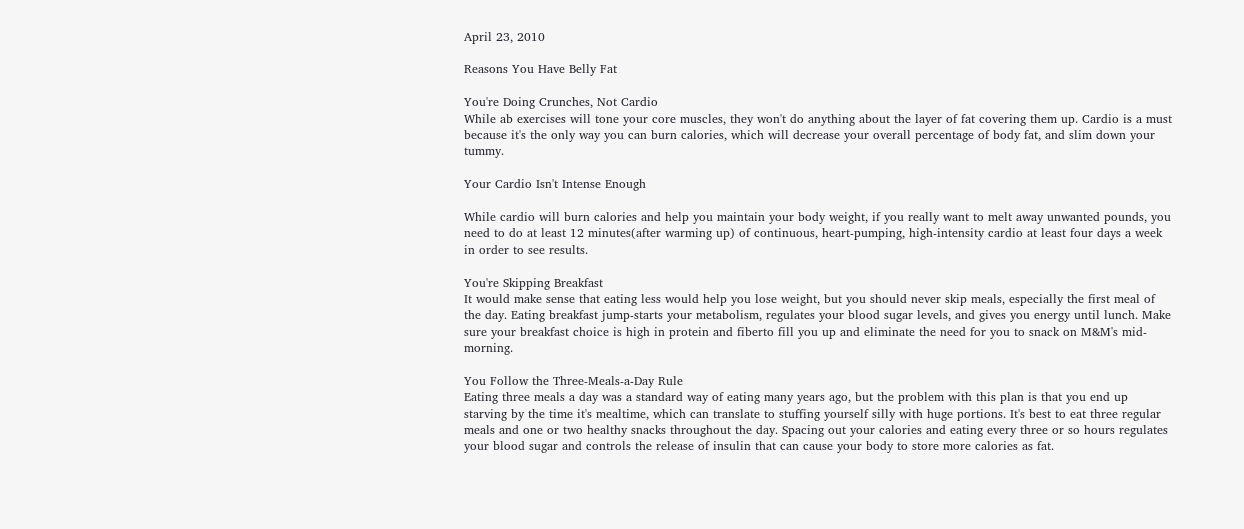April 23, 2010

Reasons You Have Belly Fat

You're Doing Crunches, Not Cardio
While ab exercises will tone your core muscles, they won't do anything about the layer of fat covering them up. Cardio is a must because it's the only way you can burn calories, which will decrease your overall percentage of body fat, and slim down your tummy.

Your Cardio Isn't Intense Enough

While cardio will burn calories and help you maintain your body weight, if you really want to melt away unwanted pounds, you need to do at least 12 minutes(after warming up) of continuous, heart-pumping, high-intensity cardio at least four days a week in order to see results.

You're Skipping Breakfast
It would make sense that eating less would help you lose weight, but you should never skip meals, especially the first meal of the day. Eating breakfast jump-starts your metabolism, regulates your blood sugar levels, and gives you energy until lunch. Make sure your breakfast choice is high in protein and fiberto fill you up and eliminate the need for you to snack on M&M's mid-morning.

You Follow the Three-Meals-a-Day Rule
Eating three meals a day was a standard way of eating many years ago, but the problem with this plan is that you end up starving by the time it's mealtime, which can translate to stuffing yourself silly with huge portions. It's best to eat three regular meals and one or two healthy snacks throughout the day. Spacing out your calories and eating every three or so hours regulates your blood sugar and controls the release of insulin that can cause your body to store more calories as fat.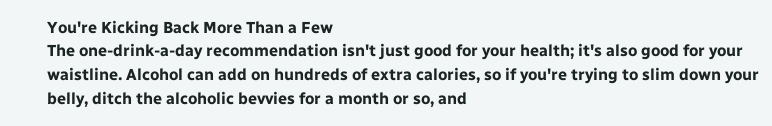You're Kicking Back More Than a Few
The one-drink-a-day recommendation isn't just good for your health; it's also good for your waistline. Alcohol can add on hundreds of extra calories, so if you're trying to slim down your belly, ditch the alcoholic bevvies for a month or so, and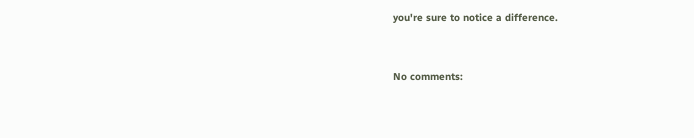you're sure to notice a difference.


No comments: